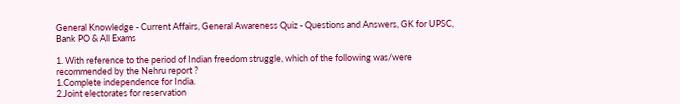General Knowledge - Current Affairs, General Awareness Quiz - Questions and Answers, GK for UPSC, Bank PO & All Exams

1. With reference to the period of Indian freedom struggle, which of the following was/were recommended by the Nehru report ?
1.Complete independence for India.
2.Joint electorates for reservation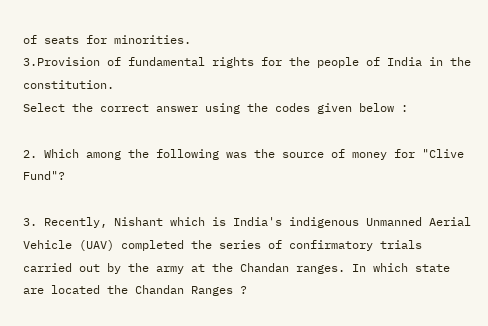of seats for minorities.
3.Provision of fundamental rights for the people of India in the constitution.
Select the correct answer using the codes given below :

2. Which among the following was the source of money for "Clive Fund"?

3. Recently, Nishant which is India's indigenous Unmanned Aerial Vehicle (UAV) completed the series of confirmatory trials carried out by the army at the Chandan ranges. In which state are located the Chandan Ranges ?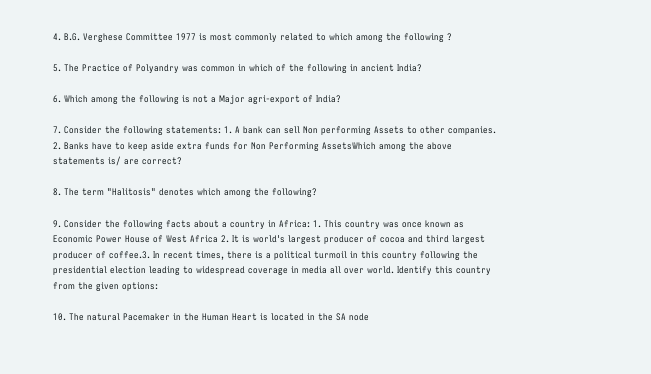4. B.G. Verghese Committee 1977 is most commonly related to which among the following ?

5. The Practice of Polyandry was common in which of the following in ancient India?

6. Which among the following is not a Major agri-export of India?

7. Consider the following statements: 1. A bank can sell Non performing Assets to other companies. 2. Banks have to keep aside extra funds for Non Performing AssetsWhich among the above statements is/ are correct?

8. The term "Halitosis" denotes which among the following?

9. Consider the following facts about a country in Africa: 1. This country was once known as Economic Power House of West Africa 2. It is world's largest producer of cocoa and third largest producer of coffee.3. In recent times, there is a political turmoil in this country following the presidential election leading to widespread coverage in media all over world. Identify this country from the given options:

10. The natural Pacemaker in the Human Heart is located in the SA node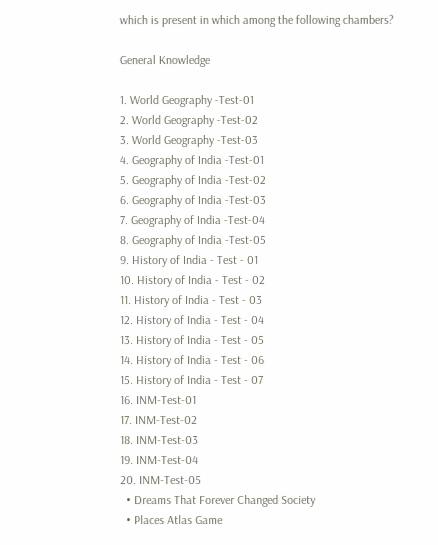which is present in which among the following chambers?

General Knowledge

1. World Geography -Test-01
2. World Geography -Test-02
3. World Geography -Test-03
4. Geography of India -Test-01
5. Geography of India -Test-02
6. Geography of India -Test-03
7. Geography of India -Test-04
8. Geography of India -Test-05
9. History of India - Test - 01
10. History of India - Test - 02
11. History of India - Test - 03
12. History of India - Test - 04
13. History of India - Test - 05
14. History of India - Test - 06
15. History of India - Test - 07
16. INM-Test-01
17. INM-Test-02
18. INM-Test-03
19. INM-Test-04
20. INM-Test-05
  • Dreams That Forever Changed Society
  • Places Atlas Game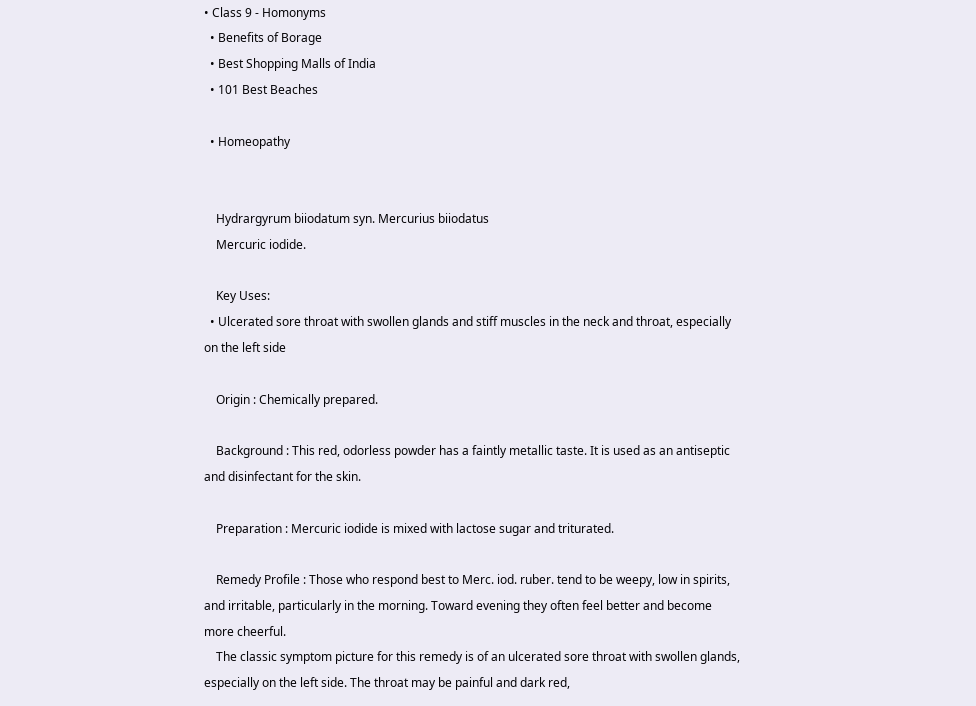• Class 9 - Homonyms
  • Benefits of Borage
  • Best Shopping Malls of India
  • 101 Best Beaches

  • Homeopathy


    Hydrargyrum biiodatum syn. Mercurius biiodatus
    Mercuric iodide.

    Key Uses:
  • Ulcerated sore throat with swollen glands and stiff muscles in the neck and throat, especially on the left side

    Origin : Chemically prepared.

    Background : This red, odorless powder has a faintly metallic taste. It is used as an antiseptic and disinfectant for the skin.

    Preparation : Mercuric iodide is mixed with lactose sugar and triturated.

    Remedy Profile : Those who respond best to Merc. iod. ruber. tend to be weepy, low in spirits, and irritable, particularly in the morning. Toward evening they often feel better and become more cheerful.
    The classic symptom picture for this remedy is of an ulcerated sore throat with swollen glands, especially on the left side. The throat may be painful and dark red,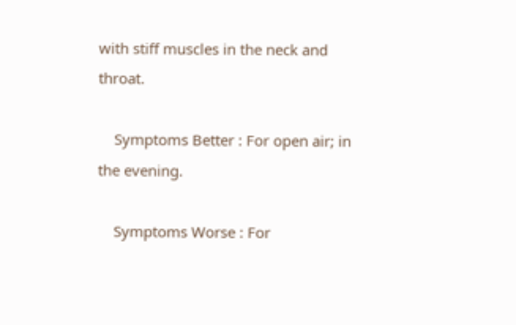with stiff muscles in the neck and throat.

    Symptoms Better : For open air; in the evening.

    Symptoms Worse : For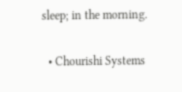sleep; in the morning.

  • Chourishi Systems